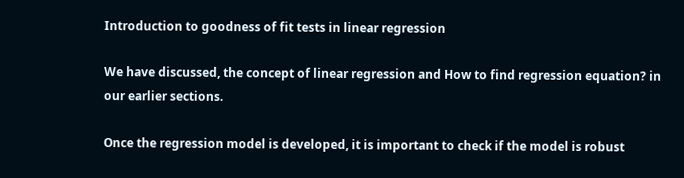Introduction to goodness of fit tests in linear regression

We have discussed, the concept of linear regression and How to find regression equation? in our earlier sections.

Once the regression model is developed, it is important to check if the model is robust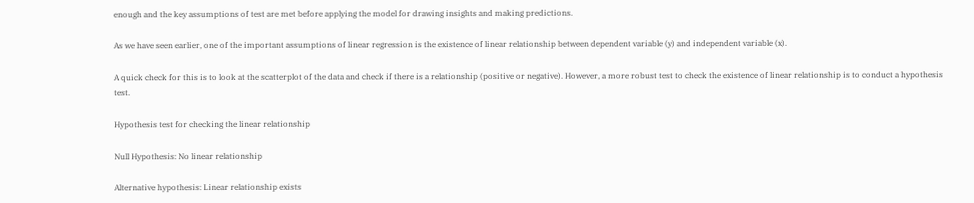enough and the key assumptions of test are met before applying the model for drawing insights and making predictions.

As we have seen earlier, one of the important assumptions of linear regression is the existence of linear relationship between dependent variable (y) and independent variable (x).

A quick check for this is to look at the scatterplot of the data and check if there is a relationship (positive or negative). However, a more robust test to check the existence of linear relationship is to conduct a hypothesis test.

Hypothesis test for checking the linear relationship

Null Hypothesis: No linear relationship

Alternative hypothesis: Linear relationship exists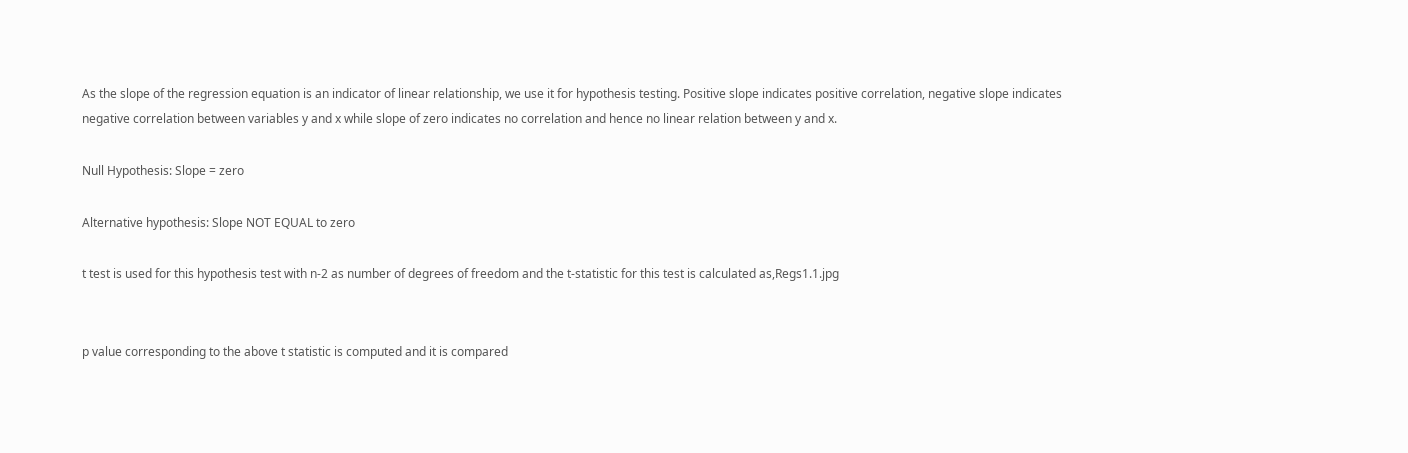As the slope of the regression equation is an indicator of linear relationship, we use it for hypothesis testing. Positive slope indicates positive correlation, negative slope indicates negative correlation between variables y and x while slope of zero indicates no correlation and hence no linear relation between y and x.

Null Hypothesis: Slope = zero

Alternative hypothesis: Slope NOT EQUAL to zero

t test is used for this hypothesis test with n-2 as number of degrees of freedom and the t-statistic for this test is calculated as,Regs1.1.jpg


p value corresponding to the above t statistic is computed and it is compared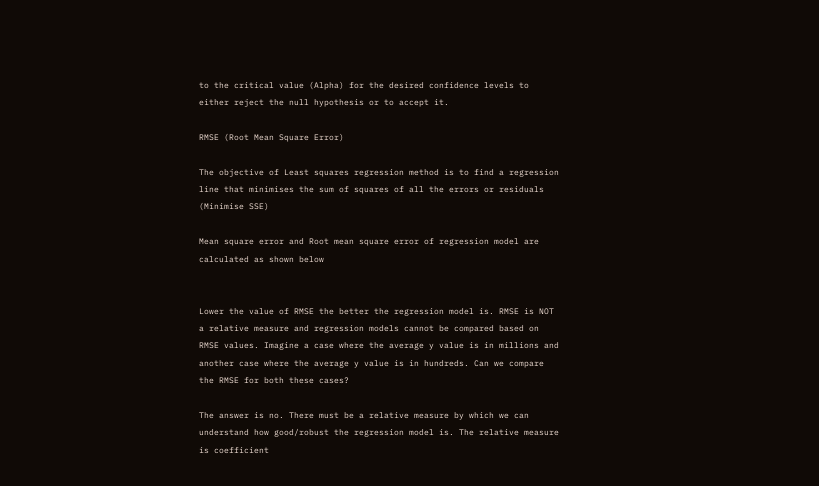to the critical value (Alpha) for the desired confidence levels to either reject the null hypothesis or to accept it.

RMSE (Root Mean Square Error)

The objective of Least squares regression method is to find a regression line that minimises the sum of squares of all the errors or residuals (Minimise SSE)

Mean square error and Root mean square error of regression model are calculated as shown below


Lower the value of RMSE the better the regression model is. RMSE is NOT a relative measure and regression models cannot be compared based on RMSE values. Imagine a case where the average y value is in millions and another case where the average y value is in hundreds. Can we compare the RMSE for both these cases?

The answer is no. There must be a relative measure by which we can understand how good/robust the regression model is. The relative measure is coefficient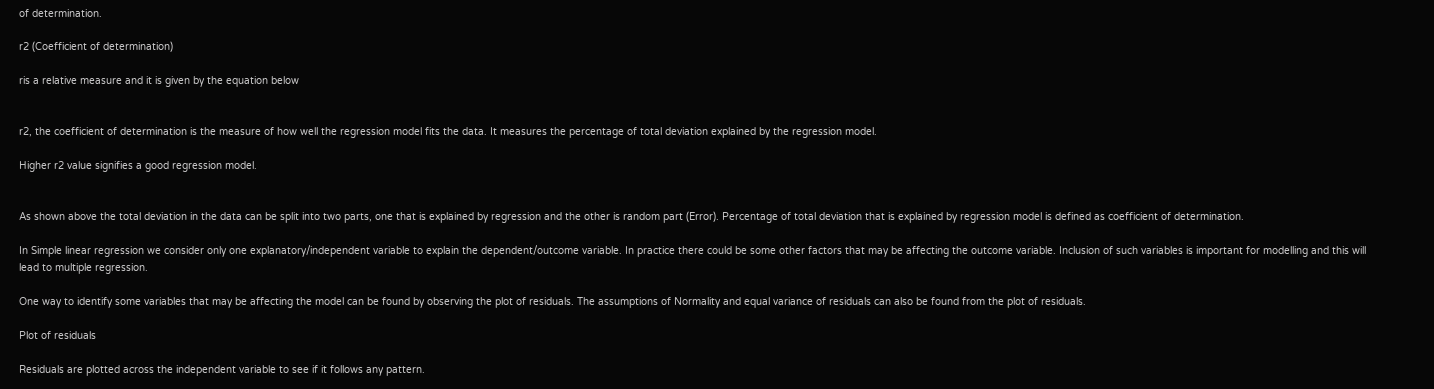of determination.

r2 (Coefficient of determination)

ris a relative measure and it is given by the equation below


r2, the coefficient of determination is the measure of how well the regression model fits the data. It measures the percentage of total deviation explained by the regression model.

Higher r2 value signifies a good regression model.


As shown above the total deviation in the data can be split into two parts, one that is explained by regression and the other is random part (Error). Percentage of total deviation that is explained by regression model is defined as coefficient of determination.

In Simple linear regression we consider only one explanatory/independent variable to explain the dependent/outcome variable. In practice there could be some other factors that may be affecting the outcome variable. Inclusion of such variables is important for modelling and this will lead to multiple regression.

One way to identify some variables that may be affecting the model can be found by observing the plot of residuals. The assumptions of Normality and equal variance of residuals can also be found from the plot of residuals.

Plot of residuals

Residuals are plotted across the independent variable to see if it follows any pattern.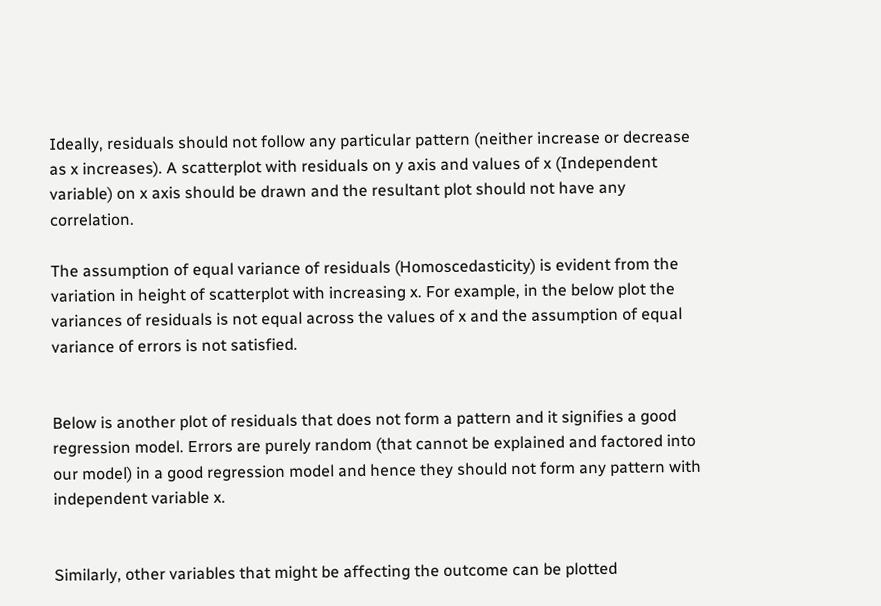Ideally, residuals should not follow any particular pattern (neither increase or decrease as x increases). A scatterplot with residuals on y axis and values of x (Independent variable) on x axis should be drawn and the resultant plot should not have any correlation.

The assumption of equal variance of residuals (Homoscedasticity) is evident from the variation in height of scatterplot with increasing x. For example, in the below plot the variances of residuals is not equal across the values of x and the assumption of equal variance of errors is not satisfied.


Below is another plot of residuals that does not form a pattern and it signifies a good regression model. Errors are purely random (that cannot be explained and factored into our model) in a good regression model and hence they should not form any pattern with independent variable x.


Similarly, other variables that might be affecting the outcome can be plotted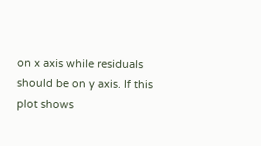on x axis while residuals should be on y axis. If this plot shows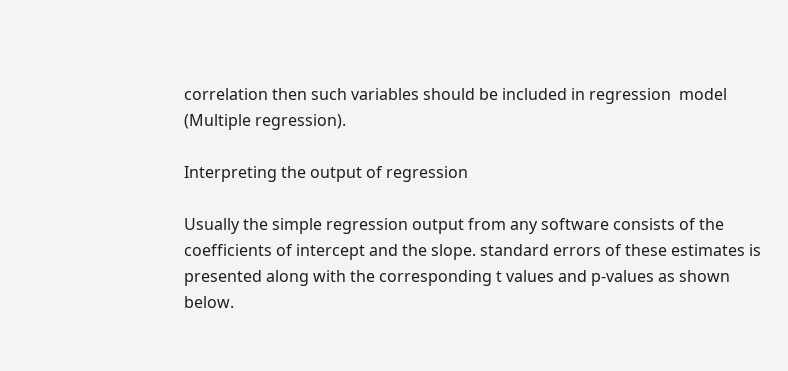correlation then such variables should be included in regression  model (Multiple regression).

Interpreting the output of regression

Usually the simple regression output from any software consists of the coefficients of intercept and the slope. standard errors of these estimates is presented along with the corresponding t values and p-values as shown below.